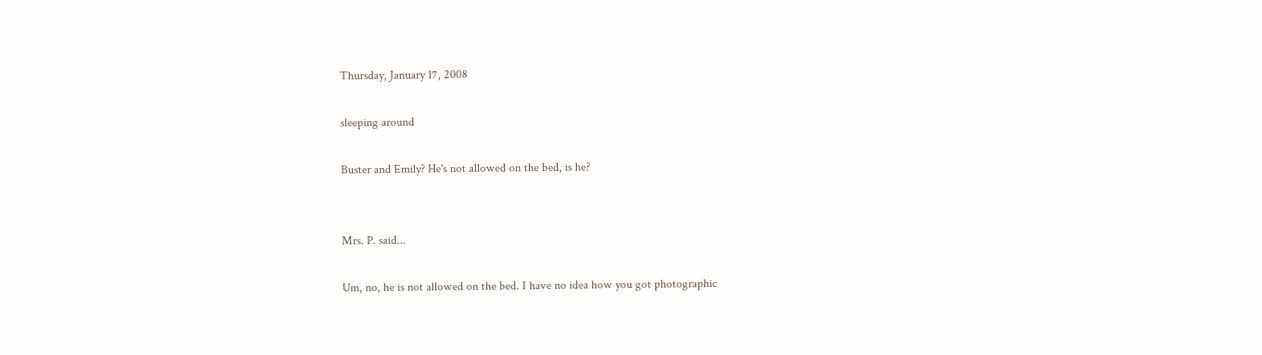Thursday, January 17, 2008

sleeping around

Buster and Emily? He's not allowed on the bed, is he?


Mrs. P. said...

Um, no, he is not allowed on the bed. I have no idea how you got photographic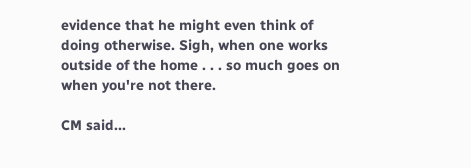evidence that he might even think of doing otherwise. Sigh, when one works outside of the home . . . so much goes on when you're not there.

CM said...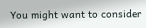You might want to consider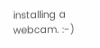installing a webcam. :-)